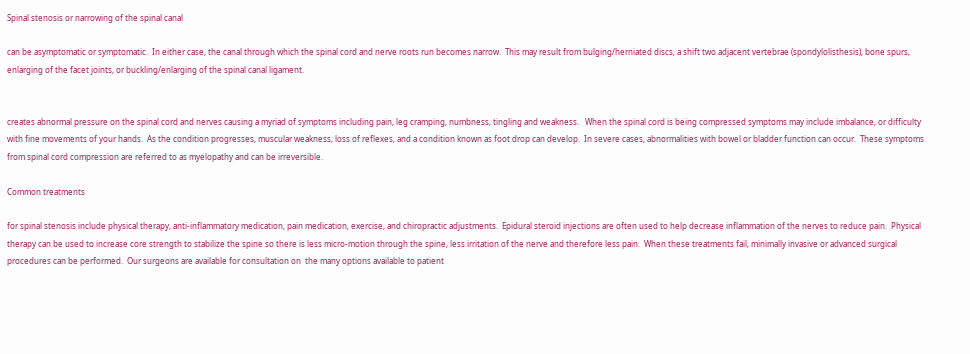Spinal stenosis or narrowing of the spinal canal

can be asymptomatic or symptomatic.  In either case, the canal through which the spinal cord and nerve roots run becomes narrow.  This may result from bulging/herniated discs, a shift two adjacent vertebrae (spondylolisthesis), bone spurs, enlarging of the facet joints, or buckling/enlarging of the spinal canal ligament.


creates abnormal pressure on the spinal cord and nerves causing a myriad of symptoms including pain, leg cramping, numbness, tingling and weakness.   When the spinal cord is being compressed symptoms may include imbalance, or difficulty with fine movements of your hands.  As the condition progresses, muscular weakness, loss of reflexes, and a condition known as foot drop can develop.  In severe cases, abnormalities with bowel or bladder function can occur.  These symptoms from spinal cord compression are referred to as myelopathy and can be irreversible.

Common treatments

for spinal stenosis include physical therapy, anti-inflammatory medication, pain medication, exercise, and chiropractic adjustments.  Epidural steroid injections are often used to help decrease inflammation of the nerves to reduce pain.  Physical therapy can be used to increase core strength to stabilize the spine so there is less micro-motion through the spine, less irritation of the nerve and therefore less pain.  When these treatments fail, minimally invasive or advanced surgical procedures can be performed.  Our surgeons are available for consultation on  the many options available to patient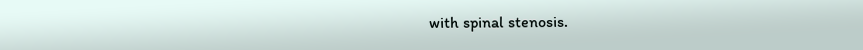with spinal stenosis.